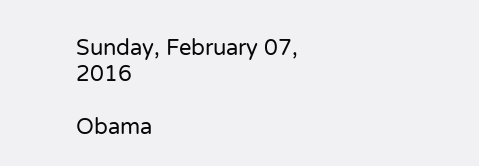Sunday, February 07, 2016

Obama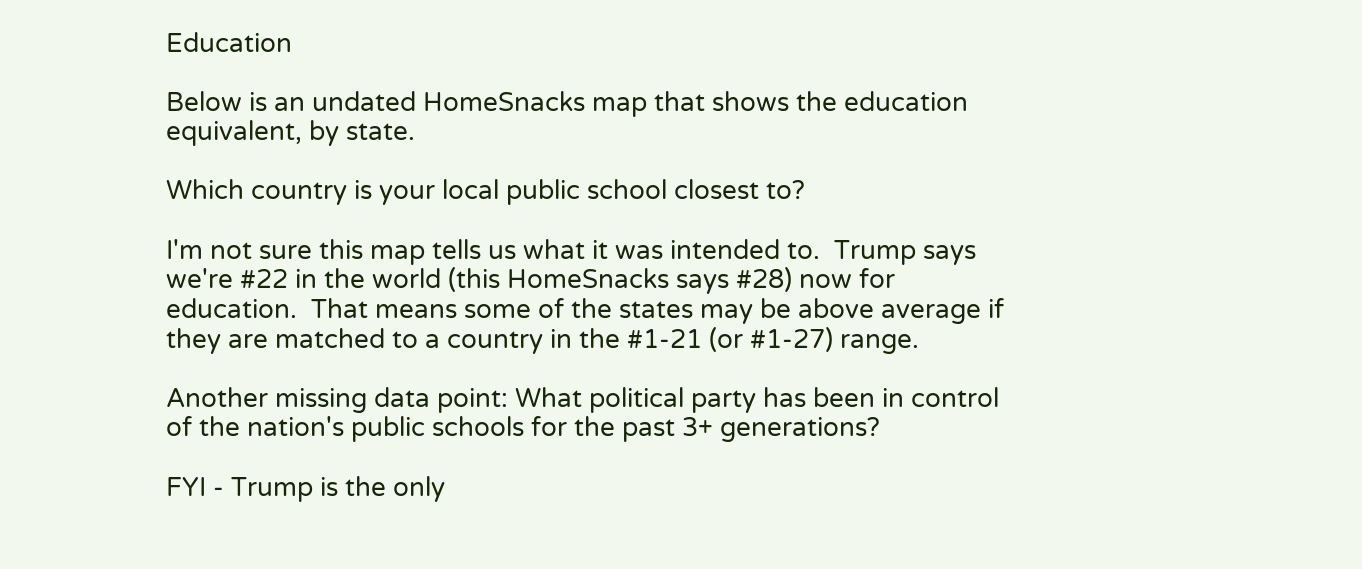Education

Below is an undated HomeSnacks map that shows the education equivalent, by state.

Which country is your local public school closest to?

I'm not sure this map tells us what it was intended to.  Trump says we're #22 in the world (this HomeSnacks says #28) now for education.  That means some of the states may be above average if they are matched to a country in the #1-21 (or #1-27) range.

Another missing data point: What political party has been in control of the nation's public schools for the past 3+ generations?

FYI - Trump is the only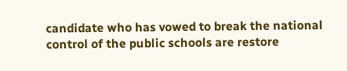candidate who has vowed to break the national control of the public schools are restore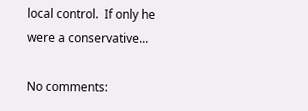local control.  If only he were a conservative...

No comments: